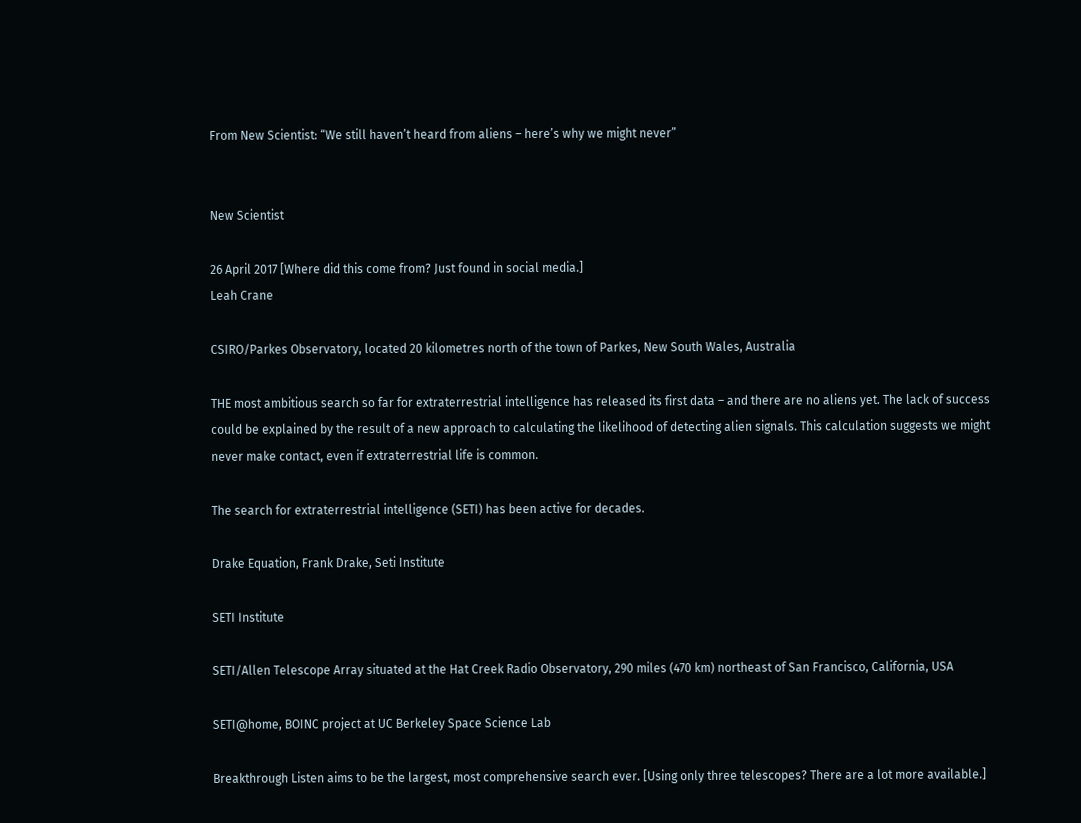From New Scientist: “We still haven’t heard from aliens – here’s why we might never”


New Scientist

26 April 2017 [Where did this come from? Just found in social media.]
Leah Crane

CSIRO/Parkes Observatory, located 20 kilometres north of the town of Parkes, New South Wales, Australia

THE most ambitious search so far for extraterrestrial intelligence has released its first data – and there are no aliens yet. The lack of success could be explained by the result of a new approach to calculating the likelihood of detecting alien signals. This calculation suggests we might never make contact, even if extraterrestrial life is common.

The search for extraterrestrial intelligence (SETI) has been active for decades.

Drake Equation, Frank Drake, Seti Institute

SETI Institute

SETI/Allen Telescope Array situated at the Hat Creek Radio Observatory, 290 miles (470 km) northeast of San Francisco, California, USA

SETI@home, BOINC project at UC Berkeley Space Science Lab

Breakthrough Listen aims to be the largest, most comprehensive search ever. [Using only three telescopes? There are a lot more available.]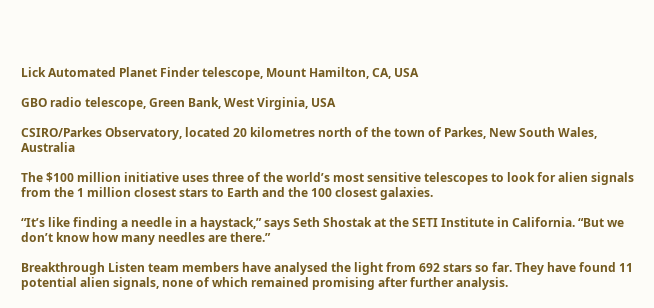Lick Automated Planet Finder telescope, Mount Hamilton, CA, USA

GBO radio telescope, Green Bank, West Virginia, USA

CSIRO/Parkes Observatory, located 20 kilometres north of the town of Parkes, New South Wales, Australia

The $100 million initiative uses three of the world’s most sensitive telescopes to look for alien signals from the 1 million closest stars to Earth and the 100 closest galaxies.

“It’s like finding a needle in a haystack,” says Seth Shostak at the SETI Institute in California. “But we don’t know how many needles are there.”

Breakthrough Listen team members have analysed the light from 692 stars so far. They have found 11 potential alien signals, none of which remained promising after further analysis.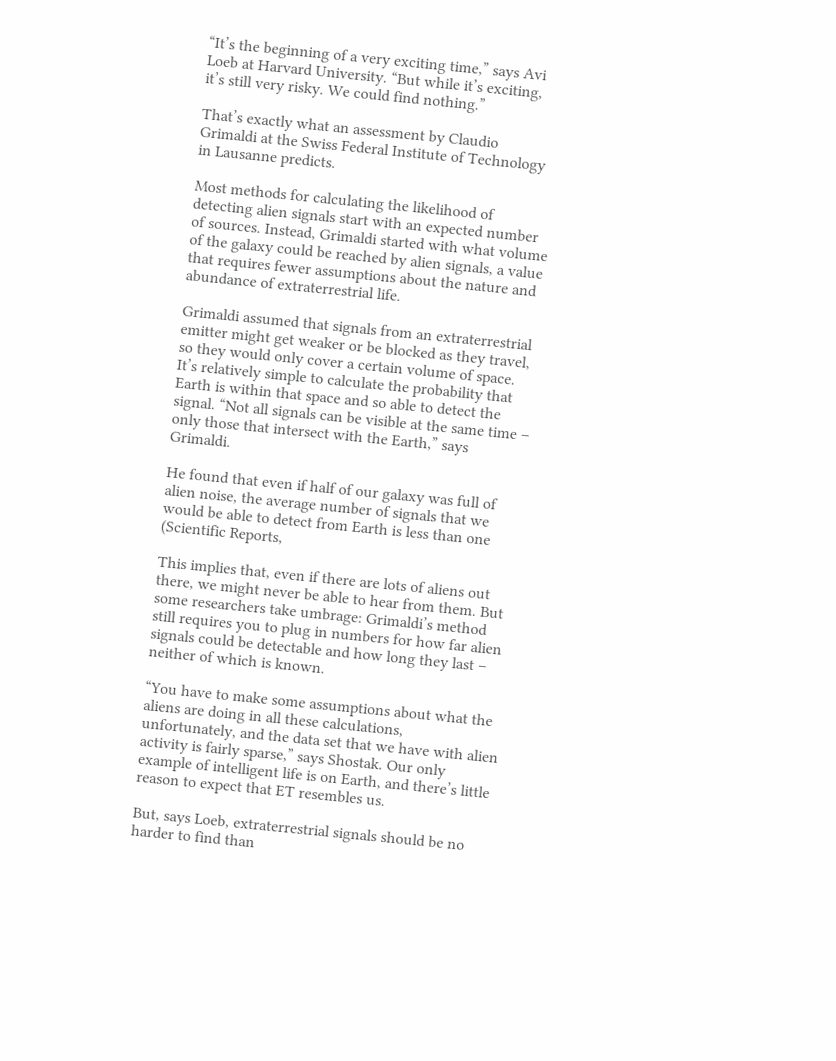“It’s the beginning of a very exciting time,” says Avi Loeb at Harvard University. “But while it’s exciting, it’s still very risky. We could find nothing.”

That’s exactly what an assessment by Claudio Grimaldi at the Swiss Federal Institute of Technology in Lausanne predicts.

Most methods for calculating the likelihood of detecting alien signals start with an expected number of sources. Instead, Grimaldi started with what volume of the galaxy could be reached by alien signals, a value that requires fewer assumptions about the nature and abundance of extraterrestrial life.

Grimaldi assumed that signals from an extraterrestrial emitter might get weaker or be blocked as they travel, so they would only cover a certain volume of space. It’s relatively simple to calculate the probability that Earth is within that space and so able to detect the signal. “Not all signals can be visible at the same time – only those that intersect with the Earth,” says Grimaldi.

He found that even if half of our galaxy was full of alien noise, the average number of signals that we would be able to detect from Earth is less than one (Scientific Reports,

This implies that, even if there are lots of aliens out there, we might never be able to hear from them. But some researchers take umbrage: Grimaldi’s method still requires you to plug in numbers for how far alien signals could be detectable and how long they last – neither of which is known.

“You have to make some assumptions about what the aliens are doing in all these calculations, unfortunately, and the data set that we have with alien activity is fairly sparse,” says Shostak. Our only example of intelligent life is on Earth, and there’s little reason to expect that ET resembles us.

But, says Loeb, extraterrestrial signals should be no harder to find than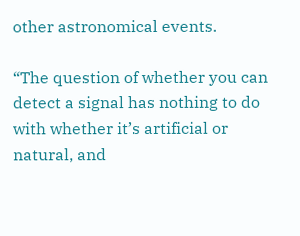other astronomical events.

“The question of whether you can detect a signal has nothing to do with whether it’s artificial or natural, and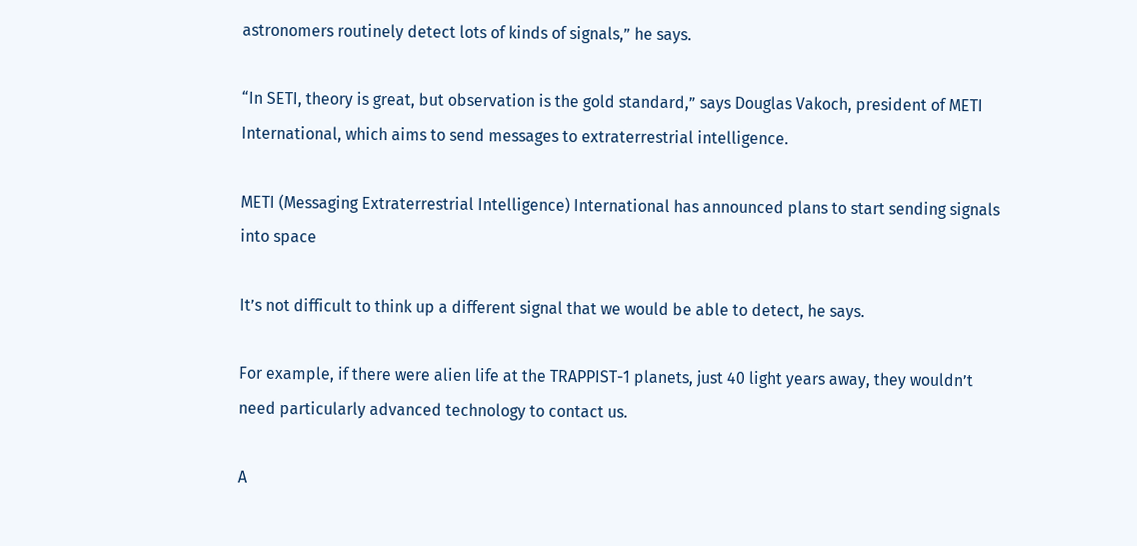astronomers routinely detect lots of kinds of signals,” he says.

“In SETI, theory is great, but observation is the gold standard,” says Douglas Vakoch, president of METI International, which aims to send messages to extraterrestrial intelligence.

METI (Messaging Extraterrestrial Intelligence) International has announced plans to start sending signals into space

It’s not difficult to think up a different signal that we would be able to detect, he says.

For example, if there were alien life at the TRAPPIST-1 planets, just 40 light years away, they wouldn’t need particularly advanced technology to contact us.

A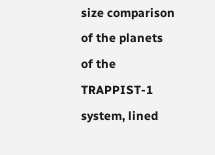size comparison of the planets of the TRAPPIST-1 system, lined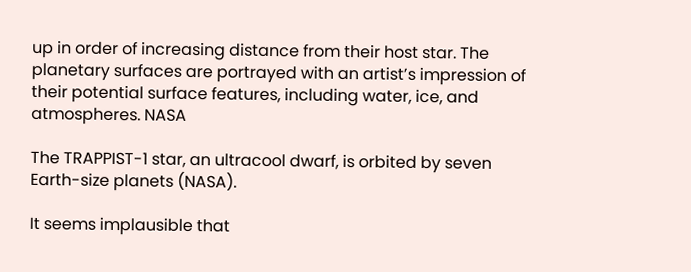up in order of increasing distance from their host star. The planetary surfaces are portrayed with an artist’s impression of their potential surface features, including water, ice, and atmospheres. NASA

The TRAPPIST-1 star, an ultracool dwarf, is orbited by seven Earth-size planets (NASA).

It seems implausible that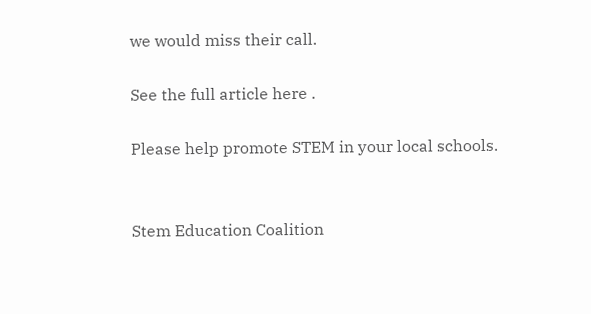we would miss their call.

See the full article here .

Please help promote STEM in your local schools.


Stem Education Coalition